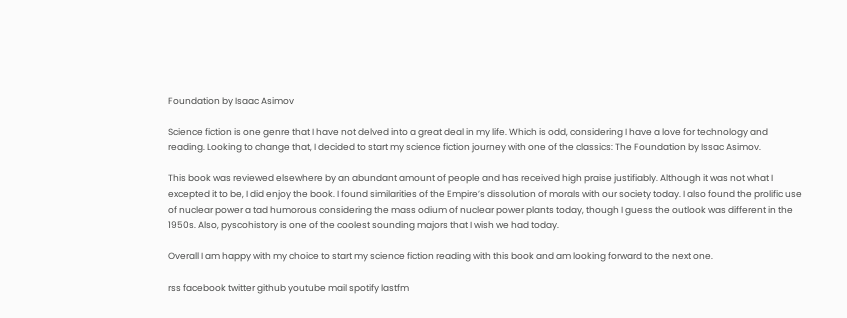Foundation by Isaac Asimov

Science fiction is one genre that I have not delved into a great deal in my life. Which is odd, considering I have a love for technology and reading. Looking to change that, I decided to start my science fiction journey with one of the classics: The Foundation by Issac Asimov.

This book was reviewed elsewhere by an abundant amount of people and has received high praise justifiably. Although it was not what I excepted it to be, I did enjoy the book. I found similarities of the Empire’s dissolution of morals with our society today. I also found the prolific use of nuclear power a tad humorous considering the mass odium of nuclear power plants today, though I guess the outlook was different in the 1950s. Also, pyscohistory is one of the coolest sounding majors that I wish we had today.

Overall I am happy with my choice to start my science fiction reading with this book and am looking forward to the next one.

rss facebook twitter github youtube mail spotify lastfm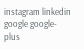instagram linkedin google google-plus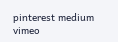pinterest medium vimeo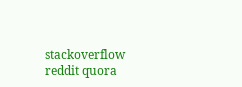stackoverflow reddit quora